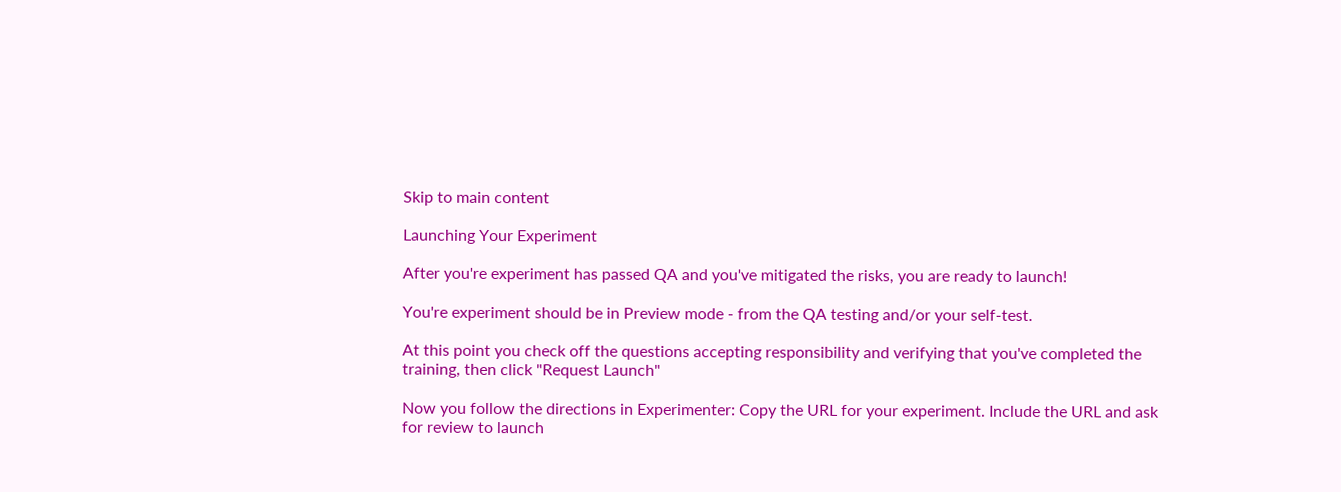Skip to main content

Launching Your Experiment

After you're experiment has passed QA and you've mitigated the risks, you are ready to launch!

You're experiment should be in Preview mode - from the QA testing and/or your self-test.

At this point you check off the questions accepting responsibility and verifying that you've completed the training, then click "Request Launch"

Now you follow the directions in Experimenter: Copy the URL for your experiment. Include the URL and ask for review to launch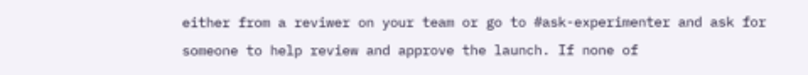either from a reviwer on your team or go to #ask-experimenter and ask for someone to help review and approve the launch. If none of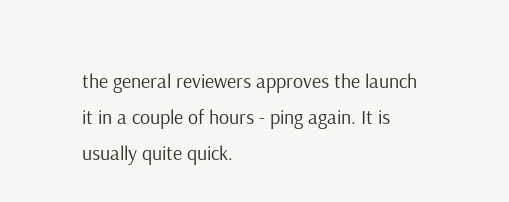the general reviewers approves the launch it in a couple of hours - ping again. It is usually quite quick.